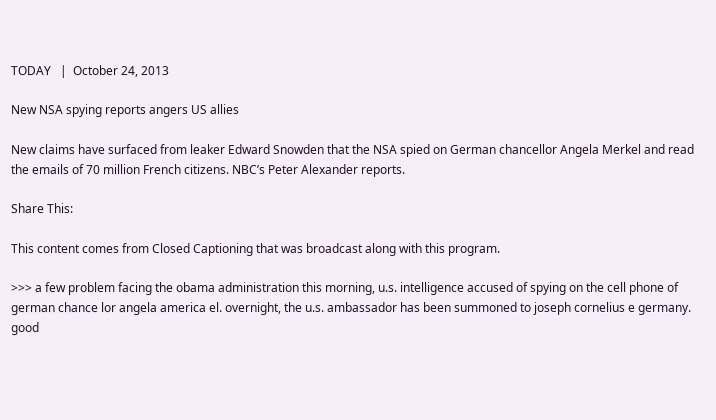TODAY   |  October 24, 2013

New NSA spying reports angers US allies

New claims have surfaced from leaker Edward Snowden that the NSA spied on German chancellor Angela Merkel and read the emails of 70 million French citizens. NBC’s Peter Alexander reports.

Share This:

This content comes from Closed Captioning that was broadcast along with this program.

>>> a few problem facing the obama administration this morning, u.s. intelligence accused of spying on the cell phone of german chance lor angela america el. overnight, the u.s. ambassador has been summoned to joseph cornelius e germany. good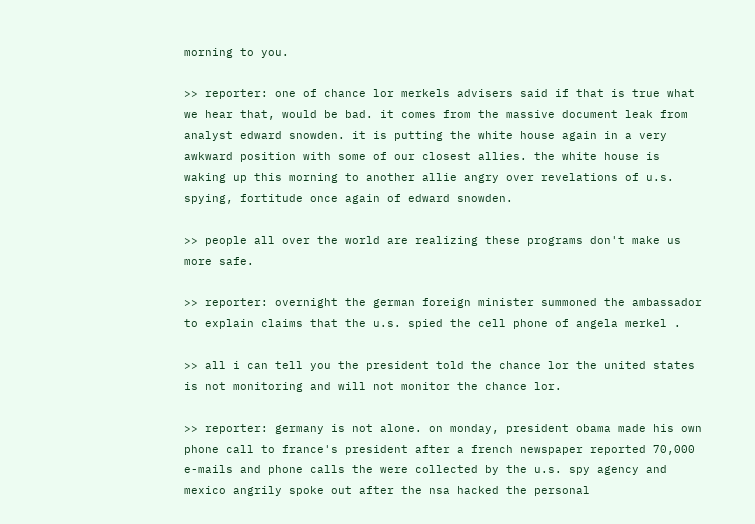morning to you.

>> reporter: one of chance lor merkels advisers said if that is true what we hear that, would be bad. it comes from the massive document leak from analyst edward snowden. it is putting the white house again in a very awkward position with some of our closest allies. the white house is waking up this morning to another allie angry over revelations of u.s. spying, fortitude once again of edward snowden.

>> people all over the world are realizing these programs don't make us more safe.

>> reporter: overnight the german foreign minister summoned the ambassador to explain claims that the u.s. spied the cell phone of angela merkel .

>> all i can tell you the president told the chance lor the united states is not monitoring and will not monitor the chance lor.

>> reporter: germany is not alone. on monday, president obama made his own phone call to france's president after a french newspaper reported 70,000 e-mails and phone calls the were collected by the u.s. spy agency and mexico angrily spoke out after the nsa hacked the personal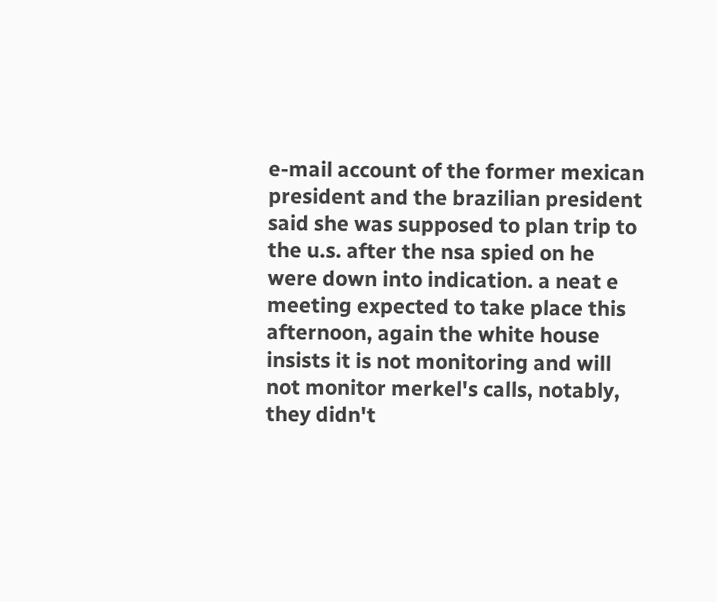e-mail account of the former mexican president and the brazilian president said she was supposed to plan trip to the u.s. after the nsa spied on he were down into indication. a neat e meeting expected to take place this afternoon, again the white house insists it is not monitoring and will not monitor merkel's calls, notably, they didn't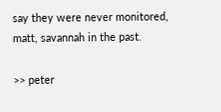say they were never monitored, matt, savannah in the past.

>> peter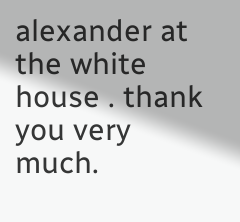alexander at the white house . thank you very much.